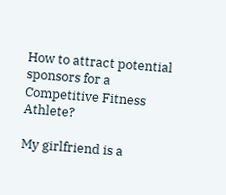How to attract potential sponsors for a Competitive Fitness Athlete?

My girlfriend is a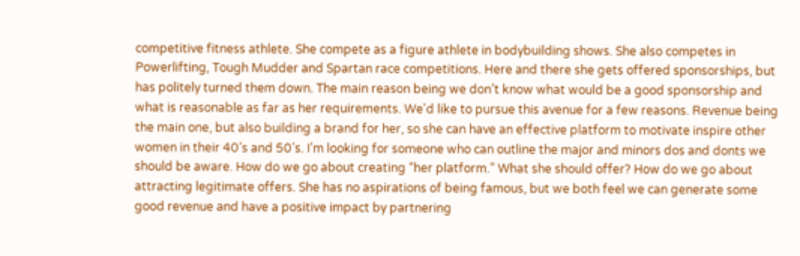competitive fitness athlete. She compete as a figure athlete in bodybuilding shows. She also competes in Powerlifting, Tough Mudder and Spartan race competitions. Here and there she gets offered sponsorships, but has politely turned them down. The main reason being we don’t know what would be a good sponsorship and what is reasonable as far as her requirements. We'd like to pursue this avenue for a few reasons. Revenue being the main one, but also building a brand for her, so she can have an effective platform to motivate inspire other women in their 40’s and 50’s. I’m looking for someone who can outline the major and minors dos and donts we should be aware. How do we go about creating “her platform.” What she should offer? How do we go about attracting legitimate offers. She has no aspirations of being famous, but we both feel we can generate some good revenue and have a positive impact by partnering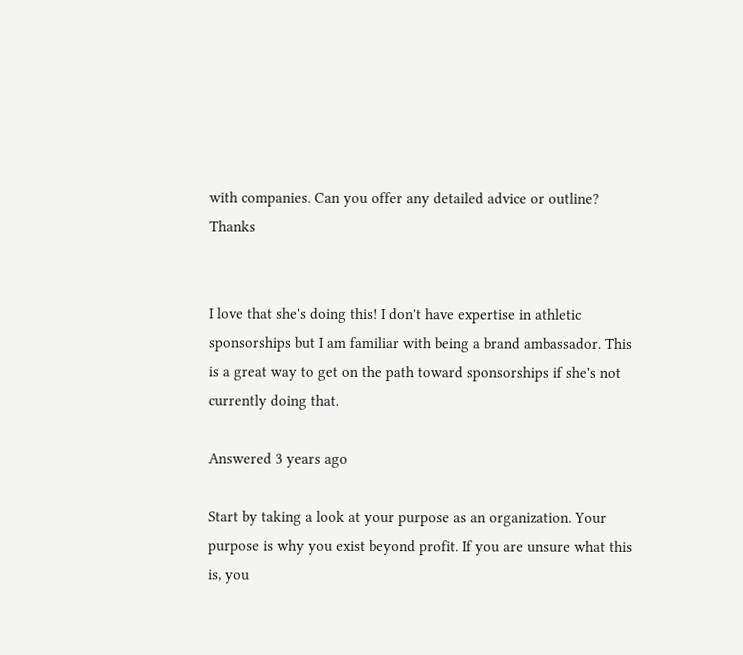with companies. Can you offer any detailed advice or outline? Thanks


I love that she's doing this! I don't have expertise in athletic sponsorships but I am familiar with being a brand ambassador. This is a great way to get on the path toward sponsorships if she's not currently doing that.

Answered 3 years ago

Start by taking a look at your purpose as an organization. Your purpose is why you exist beyond profit. If you are unsure what this is, you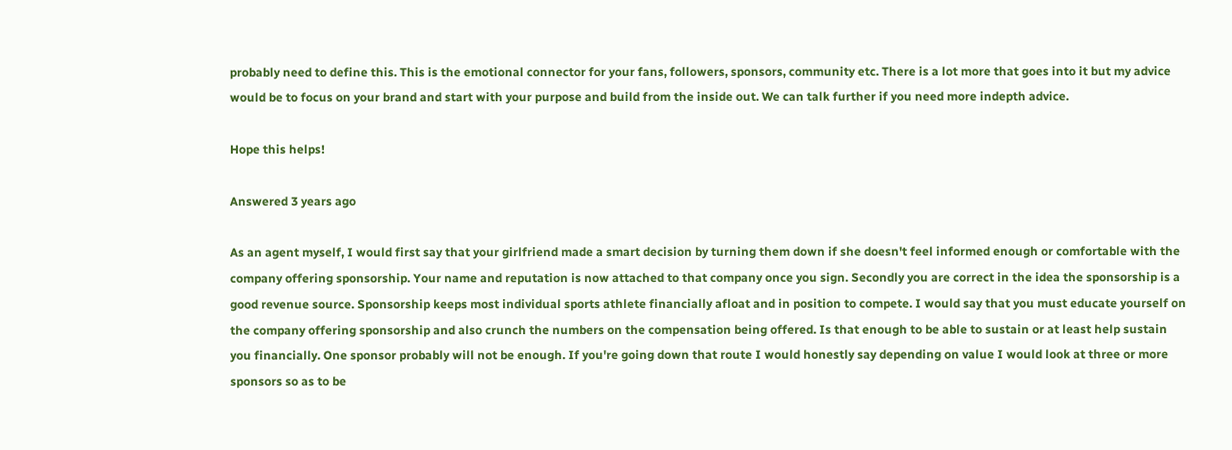probably need to define this. This is the emotional connector for your fans, followers, sponsors, community etc. There is a lot more that goes into it but my advice would be to focus on your brand and start with your purpose and build from the inside out. We can talk further if you need more indepth advice.

Hope this helps!

Answered 3 years ago

As an agent myself, I would first say that your girlfriend made a smart decision by turning them down if she doesn't feel informed enough or comfortable with the company offering sponsorship. Your name and reputation is now attached to that company once you sign. Secondly you are correct in the idea the sponsorship is a good revenue source. Sponsorship keeps most individual sports athlete financially afloat and in position to compete. I would say that you must educate yourself on the company offering sponsorship and also crunch the numbers on the compensation being offered. Is that enough to be able to sustain or at least help sustain you financially. One sponsor probably will not be enough. If you're going down that route I would honestly say depending on value I would look at three or more sponsors so as to be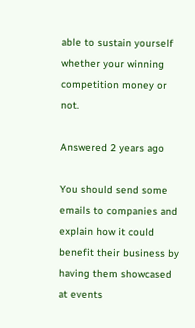able to sustain yourself whether your winning competition money or not.

Answered 2 years ago

You should send some emails to companies and explain how it could benefit their business by having them showcased at events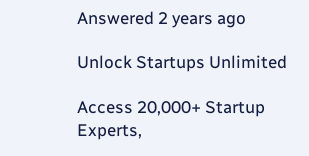Answered 2 years ago

Unlock Startups Unlimited

Access 20,000+ Startup Experts,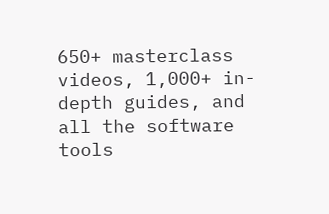650+ masterclass videos, 1,000+ in-depth guides, and all the software tools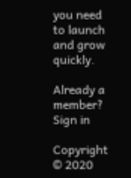you need to launch and grow quickly.

Already a member? Sign in

Copyright © 2020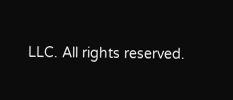LLC. All rights reserved.